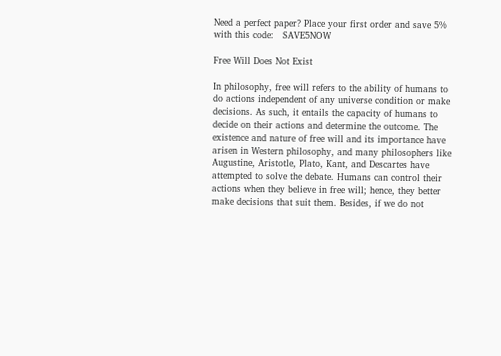Need a perfect paper? Place your first order and save 5% with this code:   SAVE5NOW

Free Will Does Not Exist

In philosophy, free will refers to the ability of humans to do actions independent of any universe condition or make decisions. As such, it entails the capacity of humans to decide on their actions and determine the outcome. The existence and nature of free will and its importance have arisen in Western philosophy, and many philosophers like Augustine, Aristotle, Plato, Kant, and Descartes have attempted to solve the debate. Humans can control their actions when they believe in free will; hence, they better make decisions that suit them. Besides, if we do not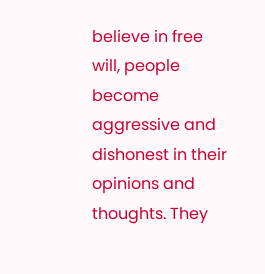believe in free will, people become aggressive and dishonest in their opinions and thoughts. They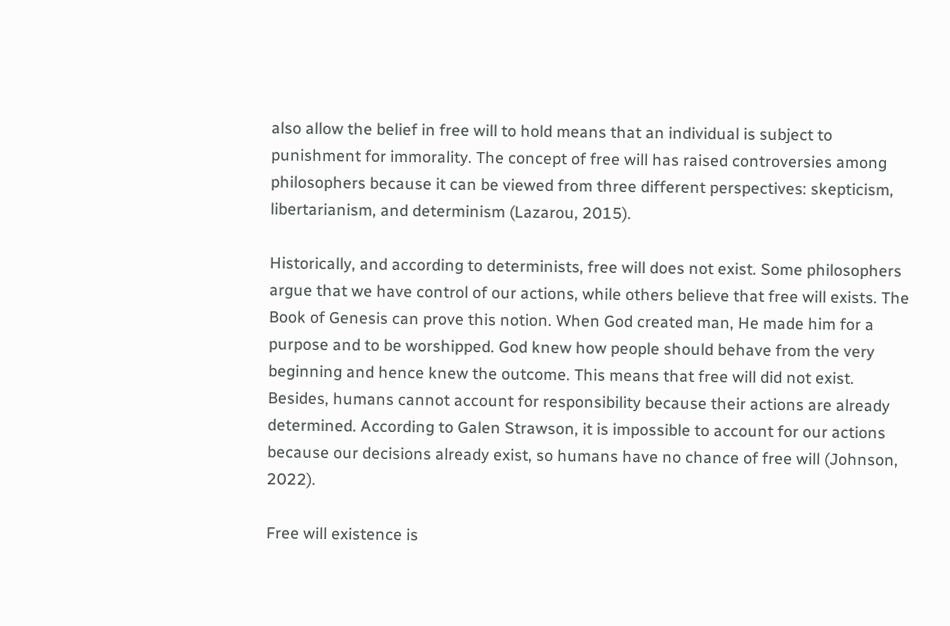also allow the belief in free will to hold means that an individual is subject to punishment for immorality. The concept of free will has raised controversies among philosophers because it can be viewed from three different perspectives: skepticism, libertarianism, and determinism (Lazarou, 2015).

Historically, and according to determinists, free will does not exist. Some philosophers argue that we have control of our actions, while others believe that free will exists. The Book of Genesis can prove this notion. When God created man, He made him for a purpose and to be worshipped. God knew how people should behave from the very beginning and hence knew the outcome. This means that free will did not exist. Besides, humans cannot account for responsibility because their actions are already determined. According to Galen Strawson, it is impossible to account for our actions because our decisions already exist, so humans have no chance of free will (Johnson, 2022).

Free will existence is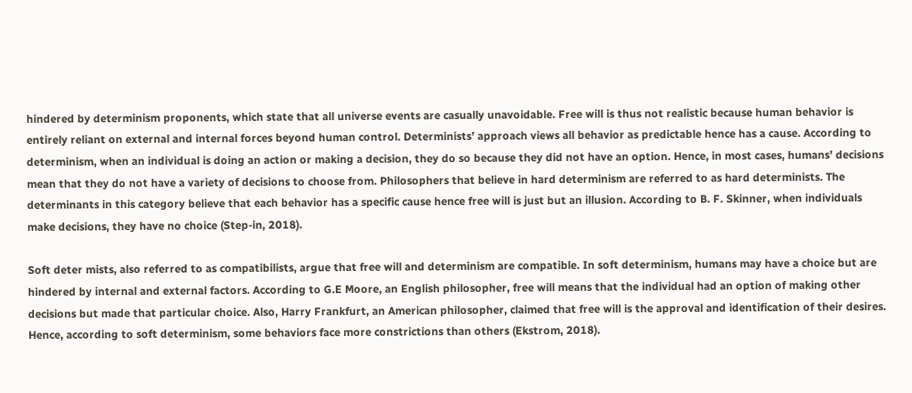hindered by determinism proponents, which state that all universe events are casually unavoidable. Free will is thus not realistic because human behavior is entirely reliant on external and internal forces beyond human control. Determinists’ approach views all behavior as predictable hence has a cause. According to determinism, when an individual is doing an action or making a decision, they do so because they did not have an option. Hence, in most cases, humans’ decisions mean that they do not have a variety of decisions to choose from. Philosophers that believe in hard determinism are referred to as hard determinists. The determinants in this category believe that each behavior has a specific cause hence free will is just but an illusion. According to B. F. Skinner, when individuals make decisions, they have no choice (Step-in, 2018).

Soft deter mists, also referred to as compatibilists, argue that free will and determinism are compatible. In soft determinism, humans may have a choice but are hindered by internal and external factors. According to G.E Moore, an English philosopher, free will means that the individual had an option of making other decisions but made that particular choice. Also, Harry Frankfurt, an American philosopher, claimed that free will is the approval and identification of their desires. Hence, according to soft determinism, some behaviors face more constrictions than others (Ekstrom, 2018).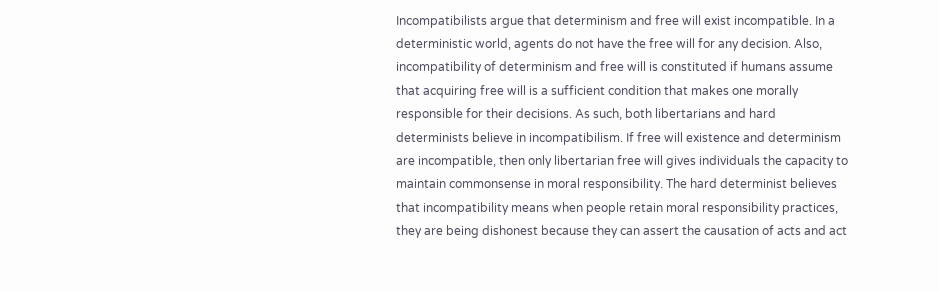Incompatibilists argue that determinism and free will exist incompatible. In a deterministic world, agents do not have the free will for any decision. Also, incompatibility of determinism and free will is constituted if humans assume that acquiring free will is a sufficient condition that makes one morally responsible for their decisions. As such, both libertarians and hard determinists believe in incompatibilism. If free will existence and determinism are incompatible, then only libertarian free will gives individuals the capacity to maintain commonsense in moral responsibility. The hard determinist believes that incompatibility means when people retain moral responsibility practices, they are being dishonest because they can assert the causation of acts and act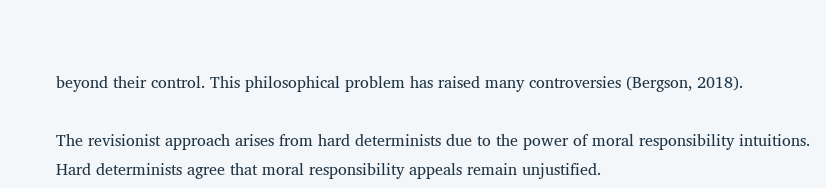beyond their control. This philosophical problem has raised many controversies (Bergson, 2018).

The revisionist approach arises from hard determinists due to the power of moral responsibility intuitions. Hard determinists agree that moral responsibility appeals remain unjustified.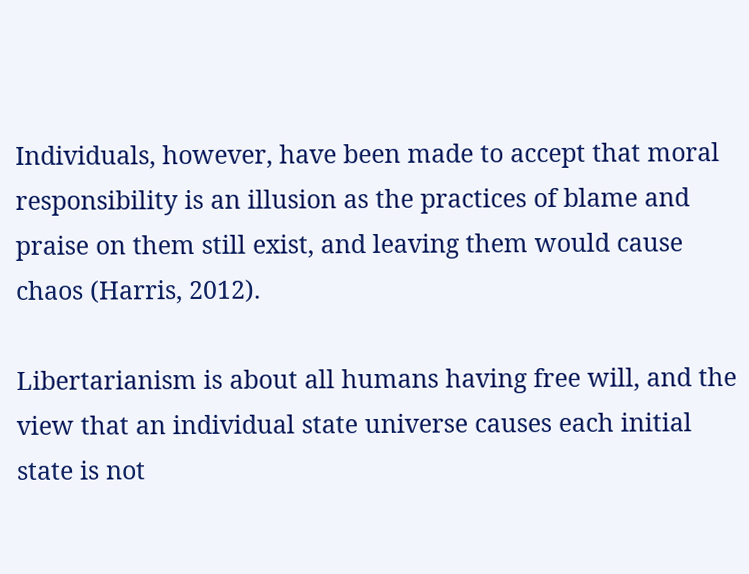Individuals, however, have been made to accept that moral responsibility is an illusion as the practices of blame and praise on them still exist, and leaving them would cause chaos (Harris, 2012).

Libertarianism is about all humans having free will, and the view that an individual state universe causes each initial state is not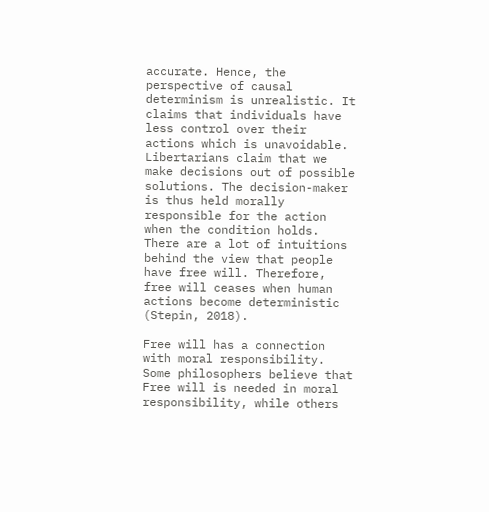accurate. Hence, the perspective of causal determinism is unrealistic. It claims that individuals have less control over their actions which is unavoidable. Libertarians claim that we make decisions out of possible solutions. The decision-maker is thus held morally responsible for the action when the condition holds. There are a lot of intuitions behind the view that people have free will. Therefore, free will ceases when human actions become deterministic (Stepin, 2018).

Free will has a connection with moral responsibility. Some philosophers believe that Free will is needed in moral responsibility, while others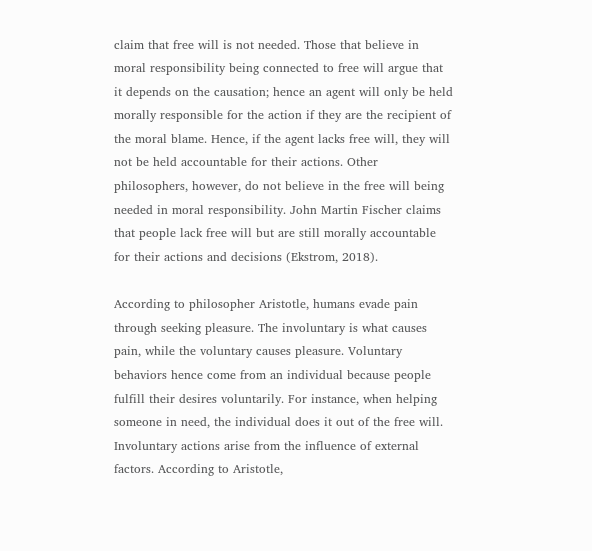claim that free will is not needed. Those that believe in moral responsibility being connected to free will argue that it depends on the causation; hence an agent will only be held morally responsible for the action if they are the recipient of the moral blame. Hence, if the agent lacks free will, they will not be held accountable for their actions. Other philosophers, however, do not believe in the free will being needed in moral responsibility. John Martin Fischer claims that people lack free will but are still morally accountable for their actions and decisions (Ekstrom, 2018).

According to philosopher Aristotle, humans evade pain through seeking pleasure. The involuntary is what causes pain, while the voluntary causes pleasure. Voluntary behaviors hence come from an individual because people fulfill their desires voluntarily. For instance, when helping someone in need, the individual does it out of the free will. Involuntary actions arise from the influence of external factors. According to Aristotle,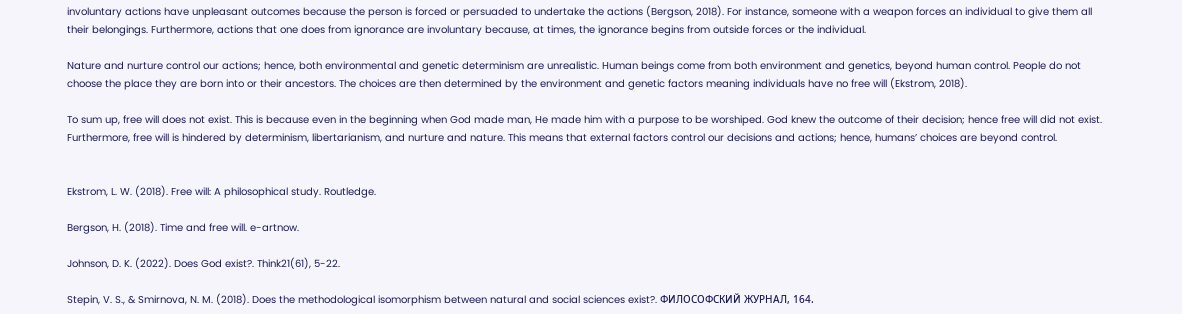involuntary actions have unpleasant outcomes because the person is forced or persuaded to undertake the actions (Bergson, 2018). For instance, someone with a weapon forces an individual to give them all their belongings. Furthermore, actions that one does from ignorance are involuntary because, at times, the ignorance begins from outside forces or the individual.

Nature and nurture control our actions; hence, both environmental and genetic determinism are unrealistic. Human beings come from both environment and genetics, beyond human control. People do not choose the place they are born into or their ancestors. The choices are then determined by the environment and genetic factors meaning individuals have no free will (Ekstrom, 2018).

To sum up, free will does not exist. This is because even in the beginning when God made man, He made him with a purpose to be worshiped. God knew the outcome of their decision; hence free will did not exist. Furthermore, free will is hindered by determinism, libertarianism, and nurture and nature. This means that external factors control our decisions and actions; hence, humans’ choices are beyond control.


Ekstrom, L. W. (2018). Free will: A philosophical study. Routledge.

Bergson, H. (2018). Time and free will. e-artnow.

Johnson, D. K. (2022). Does God exist?. Think21(61), 5-22.

Stepin, V. S., & Smirnova, N. M. (2018). Does the methodological isomorphism between natural and social sciences exist?. ФИЛОСОФСКИЙ ЖУРНАЛ, 164.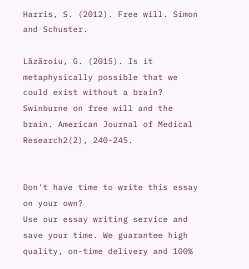Harris, S. (2012). Free will. Simon and Schuster.

Lăzăroiu, G. (2015). Is it metaphysically possible that we could exist without a brain? Swinburne on free will and the brain. American Journal of Medical Research2(2), 240-245.


Don't have time to write this essay on your own?
Use our essay writing service and save your time. We guarantee high quality, on-time delivery and 100%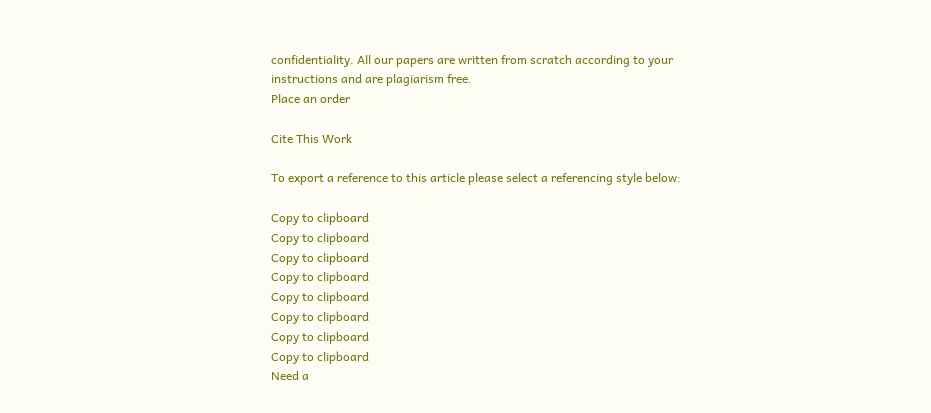confidentiality. All our papers are written from scratch according to your instructions and are plagiarism free.
Place an order

Cite This Work

To export a reference to this article please select a referencing style below:

Copy to clipboard
Copy to clipboard
Copy to clipboard
Copy to clipboard
Copy to clipboard
Copy to clipboard
Copy to clipboard
Copy to clipboard
Need a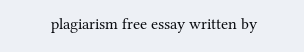plagiarism free essay written by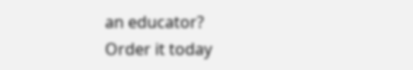an educator?
Order it today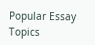Popular Essay Topics